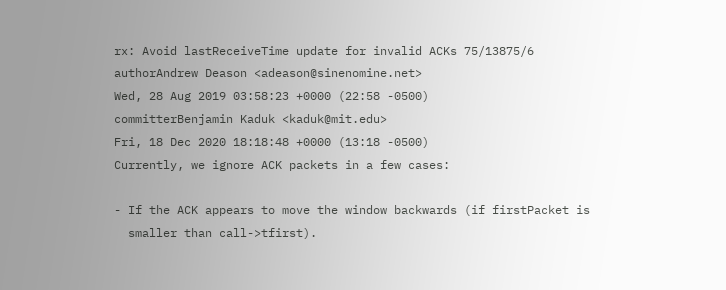rx: Avoid lastReceiveTime update for invalid ACKs 75/13875/6
authorAndrew Deason <adeason@sinenomine.net>
Wed, 28 Aug 2019 03:58:23 +0000 (22:58 -0500)
committerBenjamin Kaduk <kaduk@mit.edu>
Fri, 18 Dec 2020 18:18:48 +0000 (13:18 -0500)
Currently, we ignore ACK packets in a few cases:

- If the ACK appears to move the window backwards (if firstPacket is
  smaller than call->tfirst).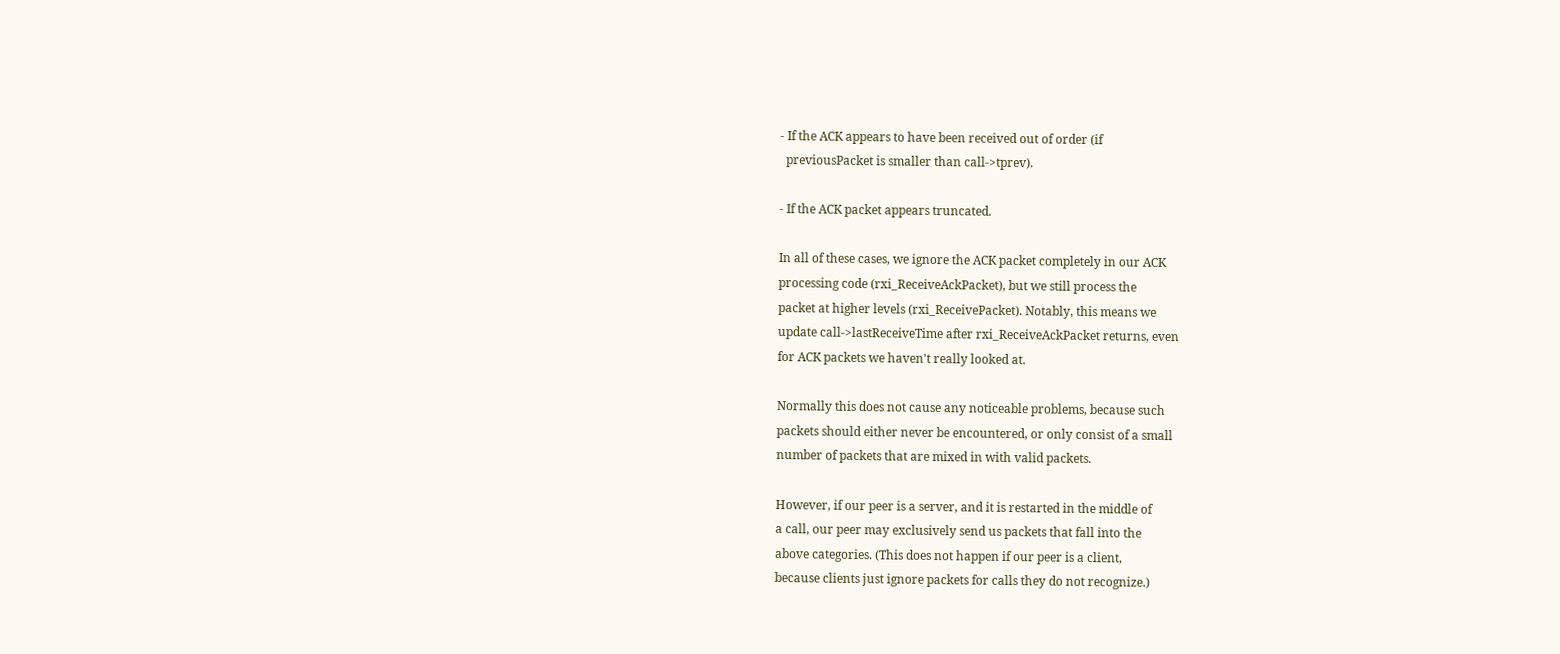- If the ACK appears to have been received out of order (if
  previousPacket is smaller than call->tprev).

- If the ACK packet appears truncated.

In all of these cases, we ignore the ACK packet completely in our ACK
processing code (rxi_ReceiveAckPacket), but we still process the
packet at higher levels (rxi_ReceivePacket). Notably, this means we
update call->lastReceiveTime after rxi_ReceiveAckPacket returns, even
for ACK packets we haven't really looked at.

Normally this does not cause any noticeable problems, because such
packets should either never be encountered, or only consist of a small
number of packets that are mixed in with valid packets.

However, if our peer is a server, and it is restarted in the middle of
a call, our peer may exclusively send us packets that fall into the
above categories. (This does not happen if our peer is a client,
because clients just ignore packets for calls they do not recognize.)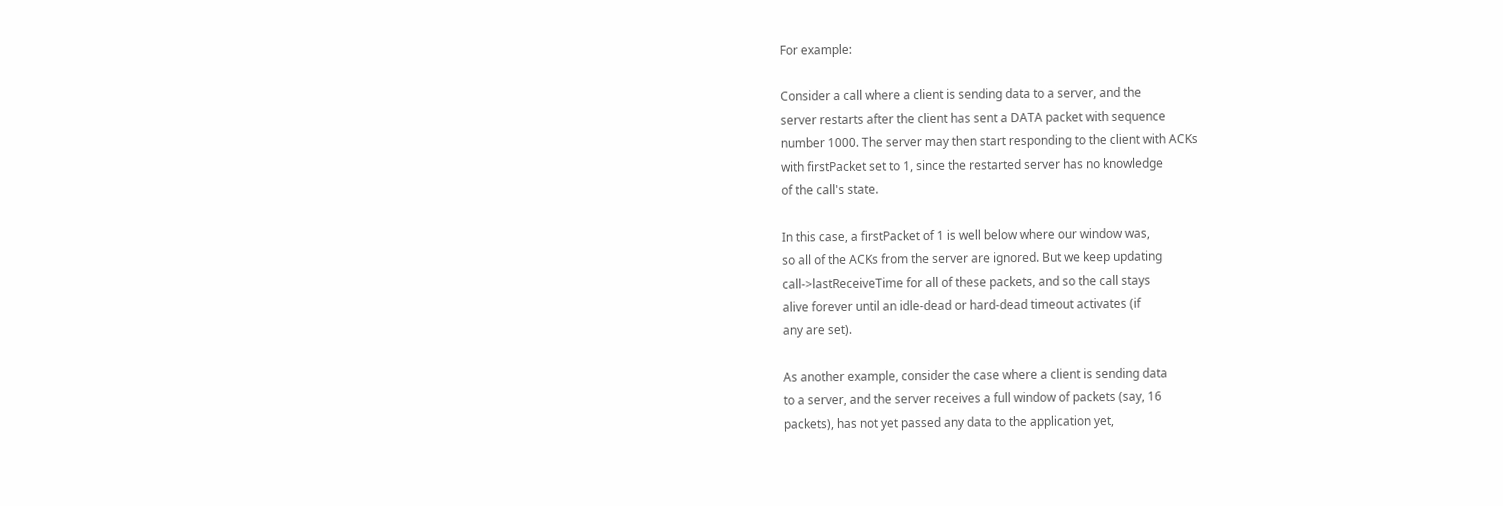For example:

Consider a call where a client is sending data to a server, and the
server restarts after the client has sent a DATA packet with sequence
number 1000. The server may then start responding to the client with ACKs
with firstPacket set to 1, since the restarted server has no knowledge
of the call's state.

In this case, a firstPacket of 1 is well below where our window was,
so all of the ACKs from the server are ignored. But we keep updating
call->lastReceiveTime for all of these packets, and so the call stays
alive forever until an idle-dead or hard-dead timeout activates (if
any are set).

As another example, consider the case where a client is sending data
to a server, and the server receives a full window of packets (say, 16
packets), has not yet passed any data to the application yet,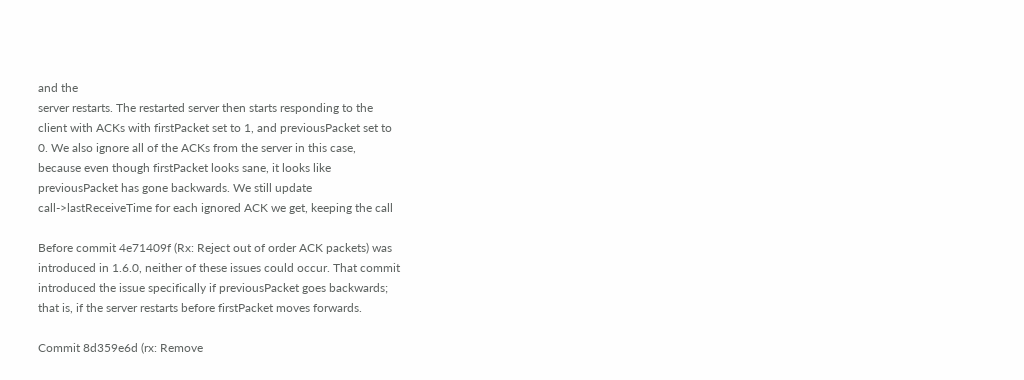and the
server restarts. The restarted server then starts responding to the
client with ACKs with firstPacket set to 1, and previousPacket set to
0. We also ignore all of the ACKs from the server in this case,
because even though firstPacket looks sane, it looks like
previousPacket has gone backwards. We still update
call->lastReceiveTime for each ignored ACK we get, keeping the call

Before commit 4e71409f (Rx: Reject out of order ACK packets) was
introduced in 1.6.0, neither of these issues could occur. That commit
introduced the issue specifically if previousPacket goes backwards;
that is, if the server restarts before firstPacket moves forwards.

Commit 8d359e6d (rx: Remove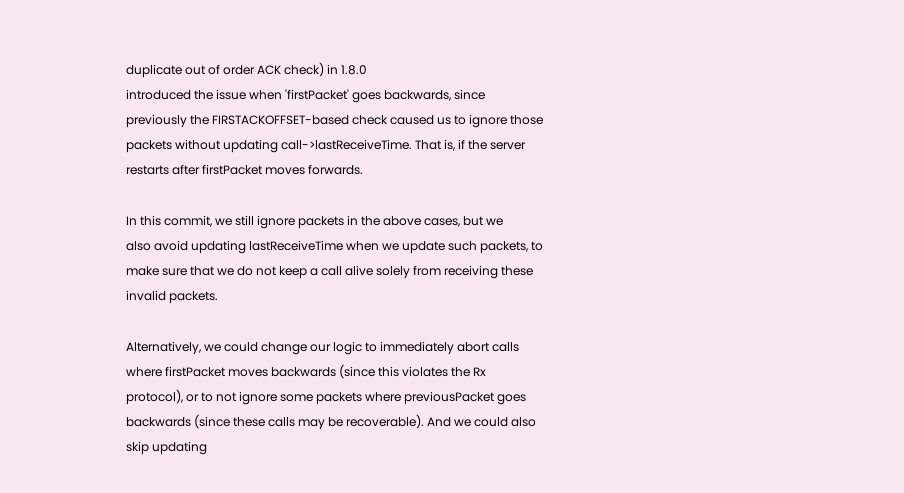duplicate out of order ACK check) in 1.8.0
introduced the issue when 'firstPacket' goes backwards, since
previously the FIRSTACKOFFSET-based check caused us to ignore those
packets without updating call->lastReceiveTime. That is, if the server
restarts after firstPacket moves forwards.

In this commit, we still ignore packets in the above cases, but we
also avoid updating lastReceiveTime when we update such packets, to
make sure that we do not keep a call alive solely from receiving these
invalid packets.

Alternatively, we could change our logic to immediately abort calls
where firstPacket moves backwards (since this violates the Rx
protocol), or to not ignore some packets where previousPacket goes
backwards (since these calls may be recoverable). And we could also
skip updating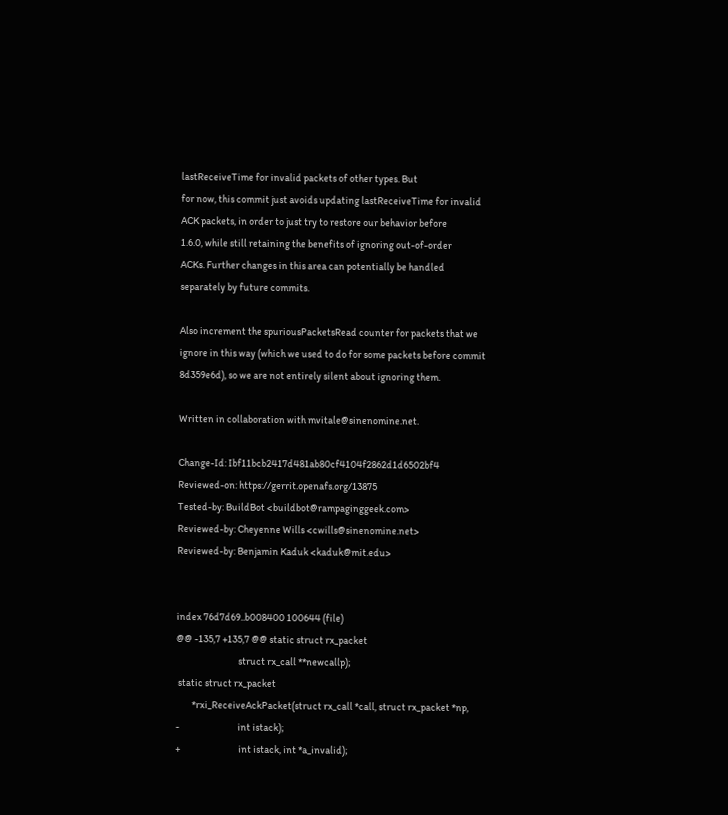lastReceiveTime for invalid packets of other types. But
for now, this commit just avoids updating lastReceiveTime for invalid
ACK packets, in order to just try to restore our behavior before
1.6.0, while still retaining the benefits of ignoring out-of-order
ACKs. Further changes in this area can potentially be handled
separately by future commits.

Also increment the spuriousPacketsRead counter for packets that we
ignore in this way (which we used to do for some packets before commit
8d359e6d), so we are not entirely silent about ignoring them.

Written in collaboration with mvitale@sinenomine.net.

Change-Id: Ibf11bcb2417d481ab80cf4104f2862d1d6502bf4
Reviewed-on: https://gerrit.openafs.org/13875
Tested-by: BuildBot <buildbot@rampaginggeek.com>
Reviewed-by: Cheyenne Wills <cwills@sinenomine.net>
Reviewed-by: Benjamin Kaduk <kaduk@mit.edu>


index 76d7d69..b008400 100644 (file)
@@ -135,7 +135,7 @@ static struct rx_packet
                               struct rx_call **newcallp);
 static struct rx_packet
        *rxi_ReceiveAckPacket(struct rx_call *call, struct rx_packet *np,
-                             int istack);
+                             int istack, int *a_invalid);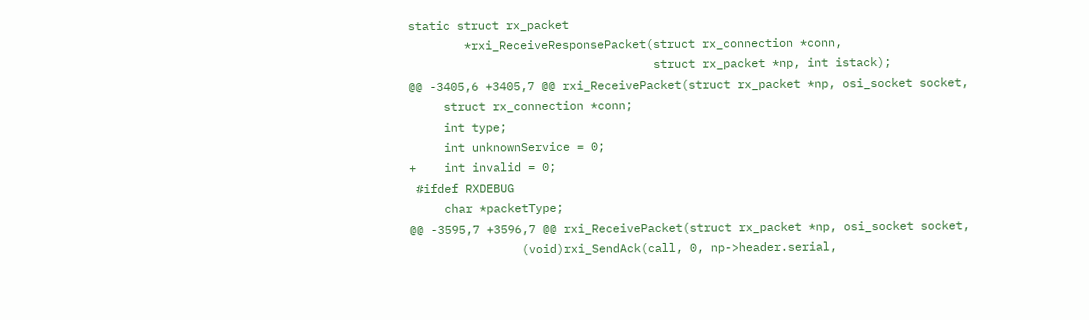static struct rx_packet
        *rxi_ReceiveResponsePacket(struct rx_connection *conn,
                                   struct rx_packet *np, int istack);
@@ -3405,6 +3405,7 @@ rxi_ReceivePacket(struct rx_packet *np, osi_socket socket,
     struct rx_connection *conn;
     int type;
     int unknownService = 0;
+    int invalid = 0;
 #ifdef RXDEBUG
     char *packetType;
@@ -3595,7 +3596,7 @@ rxi_ReceivePacket(struct rx_packet *np, osi_socket socket,
                (void)rxi_SendAck(call, 0, np->header.serial,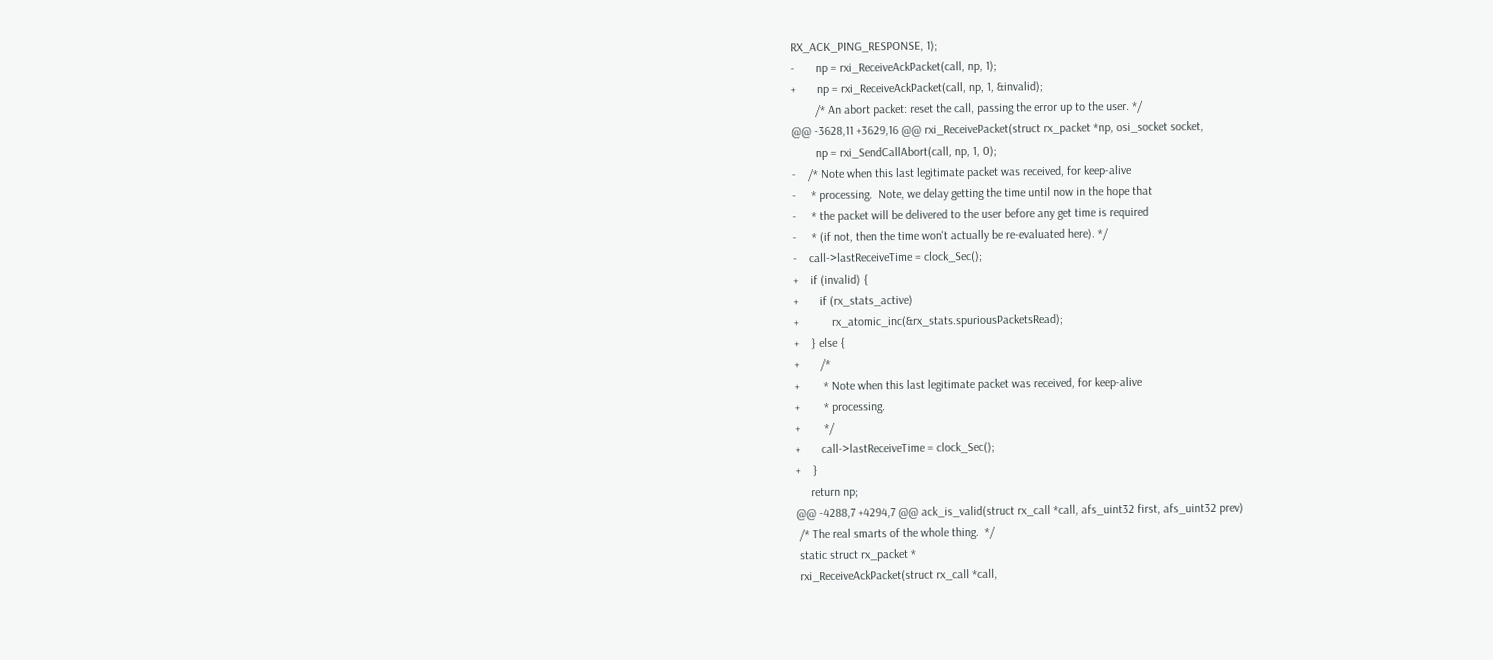RX_ACK_PING_RESPONSE, 1);
-       np = rxi_ReceiveAckPacket(call, np, 1);
+       np = rxi_ReceiveAckPacket(call, np, 1, &invalid);
        /* An abort packet: reset the call, passing the error up to the user. */
@@ -3628,11 +3629,16 @@ rxi_ReceivePacket(struct rx_packet *np, osi_socket socket,
        np = rxi_SendCallAbort(call, np, 1, 0);
-    /* Note when this last legitimate packet was received, for keep-alive
-     * processing.  Note, we delay getting the time until now in the hope that
-     * the packet will be delivered to the user before any get time is required
-     * (if not, then the time won't actually be re-evaluated here). */
-    call->lastReceiveTime = clock_Sec();
+    if (invalid) {
+       if (rx_stats_active)
+           rx_atomic_inc(&rx_stats.spuriousPacketsRead);
+    } else {
+       /*
+        * Note when this last legitimate packet was received, for keep-alive
+        * processing.
+        */
+       call->lastReceiveTime = clock_Sec();
+    }
     return np;
@@ -4288,7 +4294,7 @@ ack_is_valid(struct rx_call *call, afs_uint32 first, afs_uint32 prev)
 /* The real smarts of the whole thing.  */
 static struct rx_packet *
 rxi_ReceiveAckPacket(struct rx_call *call,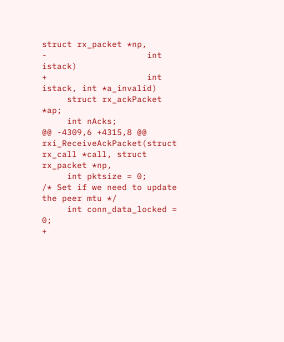struct rx_packet *np,
-                    int istack)
+                    int istack, int *a_invalid)
     struct rx_ackPacket *ap;
     int nAcks;
@@ -4309,6 +4315,8 @@ rxi_ReceiveAckPacket(struct rx_call *call, struct rx_packet *np,
     int pktsize = 0;            /* Set if we need to update the peer mtu */
     int conn_data_locked = 0;
+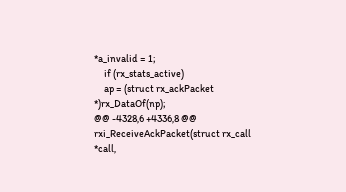*a_invalid = 1;
     if (rx_stats_active)
     ap = (struct rx_ackPacket *)rx_DataOf(np);
@@ -4328,6 +4336,8 @@ rxi_ReceiveAckPacket(struct rx_call *call,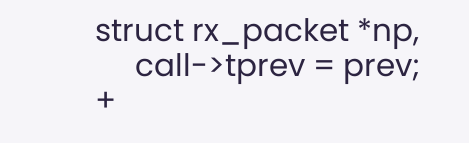struct rx_packet *np,
     call->tprev = prev;
+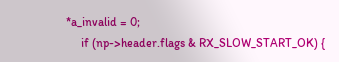*a_invalid = 0;
     if (np->header.flags & RX_SLOW_START_OK) {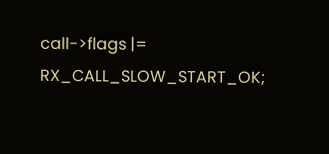call->flags |= RX_CALL_SLOW_START_OK;